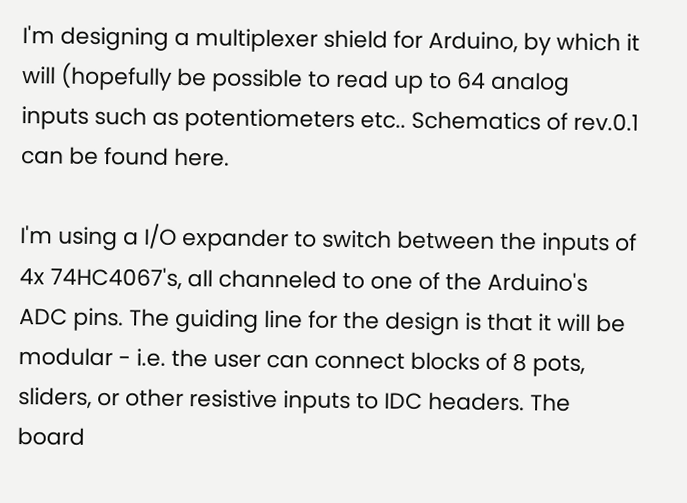I'm designing a multiplexer shield for Arduino, by which it will (hopefully be possible to read up to 64 analog inputs such as potentiometers etc.. Schematics of rev.0.1 can be found here.

I'm using a I/O expander to switch between the inputs of 4x 74HC4067's, all channeled to one of the Arduino's ADC pins. The guiding line for the design is that it will be modular - i.e. the user can connect blocks of 8 pots, sliders, or other resistive inputs to IDC headers. The board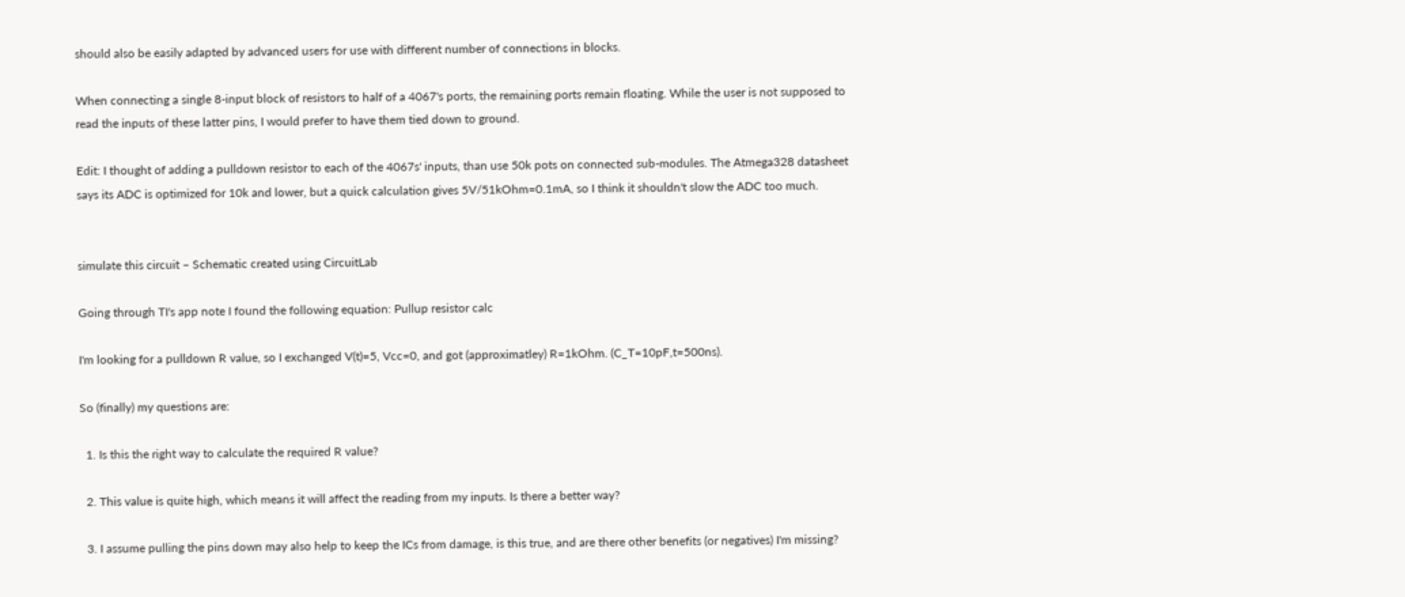should also be easily adapted by advanced users for use with different number of connections in blocks.

When connecting a single 8-input block of resistors to half of a 4067's ports, the remaining ports remain floating. While the user is not supposed to read the inputs of these latter pins, I would prefer to have them tied down to ground.

Edit: I thought of adding a pulldown resistor to each of the 4067s' inputs, than use 50k pots on connected sub-modules. The Atmega328 datasheet says its ADC is optimized for 10k and lower, but a quick calculation gives 5V/51kOhm=0.1mA, so I think it shouldn't slow the ADC too much.


simulate this circuit – Schematic created using CircuitLab

Going through TI's app note I found the following equation: Pullup resistor calc

I'm looking for a pulldown R value, so I exchanged V(t)=5, Vcc=0, and got (approximatley) R=1kOhm. (C_T=10pF,t=500ns).

So (finally) my questions are:

  1. Is this the right way to calculate the required R value?

  2. This value is quite high, which means it will affect the reading from my inputs. Is there a better way?

  3. I assume pulling the pins down may also help to keep the ICs from damage, is this true, and are there other benefits (or negatives) I'm missing?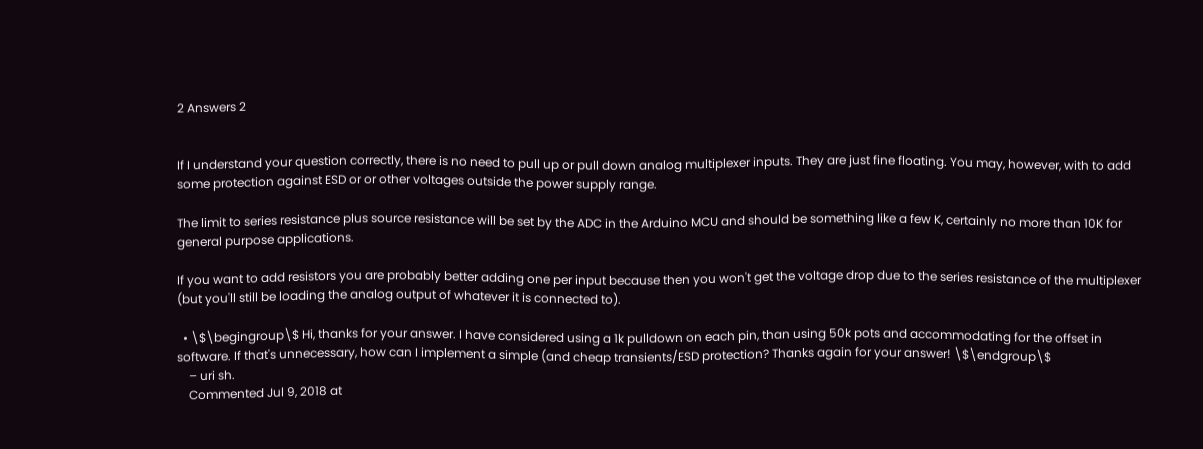2 Answers 2


If I understand your question correctly, there is no need to pull up or pull down analog multiplexer inputs. They are just fine floating. You may, however, with to add some protection against ESD or or other voltages outside the power supply range.

The limit to series resistance plus source resistance will be set by the ADC in the Arduino MCU and should be something like a few K, certainly no more than 10K for general purpose applications.

If you want to add resistors you are probably better adding one per input because then you won't get the voltage drop due to the series resistance of the multiplexer (but you'll still be loading the analog output of whatever it is connected to).

  • \$\begingroup\$ Hi, thanks for your answer. I have considered using a 1k pulldown on each pin, than using 50k pots and accommodating for the offset in software. If that's unnecessary, how can I implement a simple (and cheap transients/ESD protection? Thanks again for your answer! \$\endgroup\$
    – uri sh.
    Commented Jul 9, 2018 at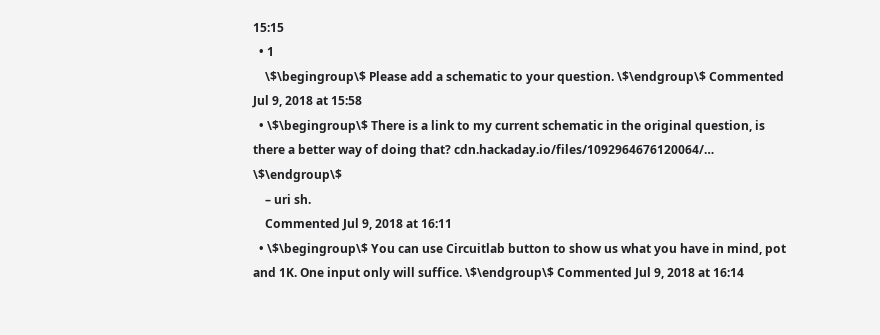15:15
  • 1
    \$\begingroup\$ Please add a schematic to your question. \$\endgroup\$ Commented Jul 9, 2018 at 15:58
  • \$\begingroup\$ There is a link to my current schematic in the original question, is there a better way of doing that? cdn.hackaday.io/files/1092964676120064/… \$\endgroup\$
    – uri sh.
    Commented Jul 9, 2018 at 16:11
  • \$\begingroup\$ You can use Circuitlab button to show us what you have in mind, pot and 1K. One input only will suffice. \$\endgroup\$ Commented Jul 9, 2018 at 16:14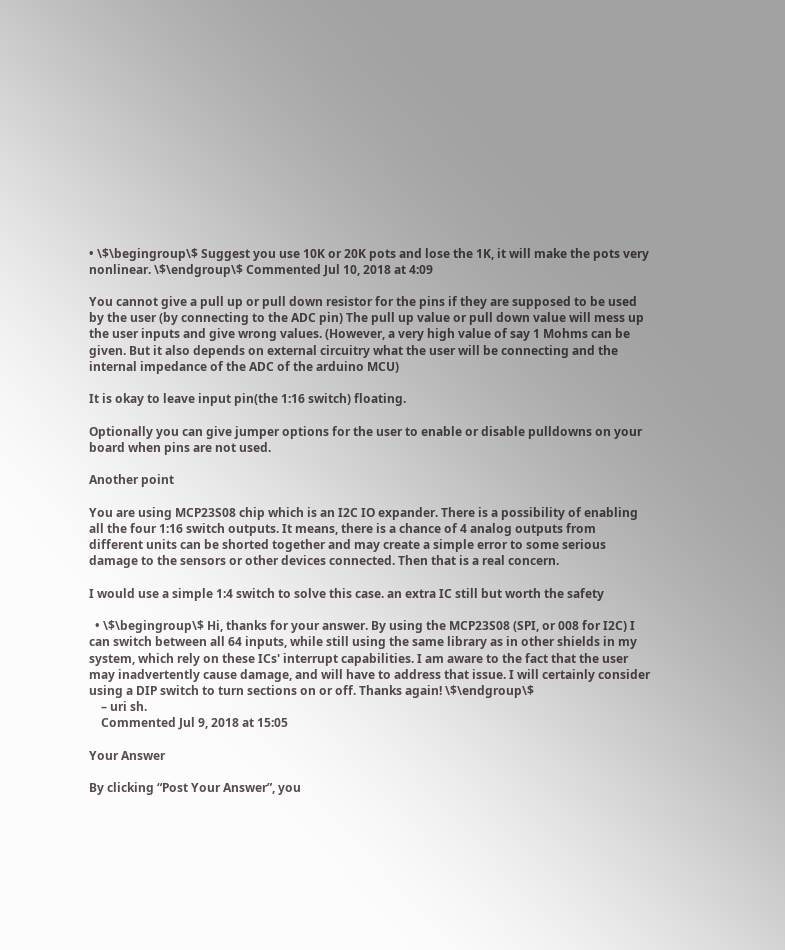• \$\begingroup\$ Suggest you use 10K or 20K pots and lose the 1K, it will make the pots very nonlinear. \$\endgroup\$ Commented Jul 10, 2018 at 4:09

You cannot give a pull up or pull down resistor for the pins if they are supposed to be used by the user (by connecting to the ADC pin) The pull up value or pull down value will mess up the user inputs and give wrong values. (However, a very high value of say 1 Mohms can be given. But it also depends on external circuitry what the user will be connecting and the internal impedance of the ADC of the arduino MCU)

It is okay to leave input pin(the 1:16 switch) floating.

Optionally you can give jumper options for the user to enable or disable pulldowns on your board when pins are not used.

Another point

You are using MCP23S08 chip which is an I2C IO expander. There is a possibility of enabling all the four 1:16 switch outputs. It means, there is a chance of 4 analog outputs from different units can be shorted together and may create a simple error to some serious damage to the sensors or other devices connected. Then that is a real concern.

I would use a simple 1:4 switch to solve this case. an extra IC still but worth the safety

  • \$\begingroup\$ Hi, thanks for your answer. By using the MCP23S08 (SPI, or 008 for I2C) I can switch between all 64 inputs, while still using the same library as in other shields in my system, which rely on these ICs' interrupt capabilities. I am aware to the fact that the user may inadvertently cause damage, and will have to address that issue. I will certainly consider using a DIP switch to turn sections on or off. Thanks again! \$\endgroup\$
    – uri sh.
    Commented Jul 9, 2018 at 15:05

Your Answer

By clicking “Post Your Answer”, you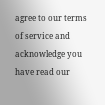agree to our terms of service and acknowledge you have read our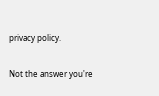privacy policy.

Not the answer you're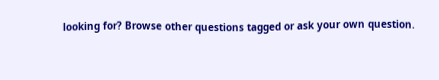looking for? Browse other questions tagged or ask your own question.